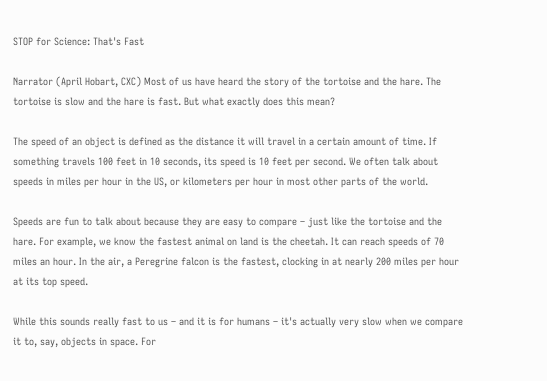STOP for Science: That's Fast

Narrator (April Hobart, CXC) Most of us have heard the story of the tortoise and the hare. The tortoise is slow and the hare is fast. But what exactly does this mean?

The speed of an object is defined as the distance it will travel in a certain amount of time. If something travels 100 feet in 10 seconds, its speed is 10 feet per second. We often talk about speeds in miles per hour in the US, or kilometers per hour in most other parts of the world.

Speeds are fun to talk about because they are easy to compare – just like the tortoise and the hare. For example, we know the fastest animal on land is the cheetah. It can reach speeds of 70 miles an hour. In the air, a Peregrine falcon is the fastest, clocking in at nearly 200 miles per hour at its top speed.

While this sounds really fast to us – and it is for humans – it's actually very slow when we compare it to, say, objects in space. For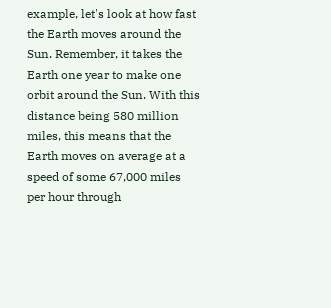example, let's look at how fast the Earth moves around the Sun. Remember, it takes the Earth one year to make one orbit around the Sun. With this distance being 580 million miles, this means that the Earth moves on average at a speed of some 67,000 miles per hour through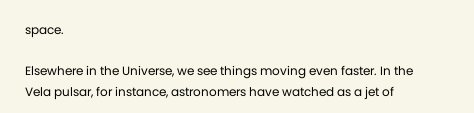space.

Elsewhere in the Universe, we see things moving even faster. In the Vela pulsar, for instance, astronomers have watched as a jet of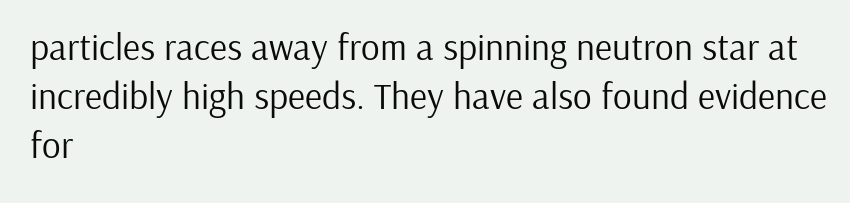particles races away from a spinning neutron star at incredibly high speeds. They have also found evidence for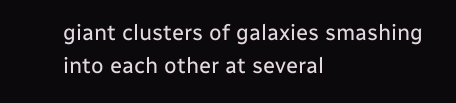giant clusters of galaxies smashing into each other at several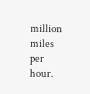million miles per hour.